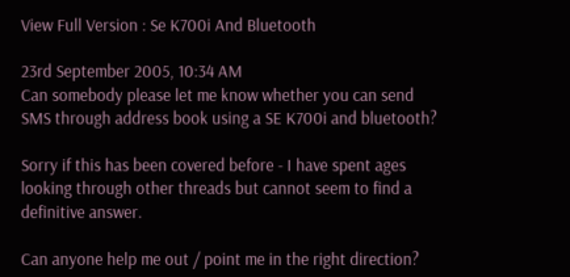View Full Version : Se K700i And Bluetooth

23rd September 2005, 10:34 AM
Can somebody please let me know whether you can send SMS through address book using a SE K700i and bluetooth?

Sorry if this has been covered before - I have spent ages looking through other threads but cannot seem to find a definitive answer.

Can anyone help me out / point me in the right direction?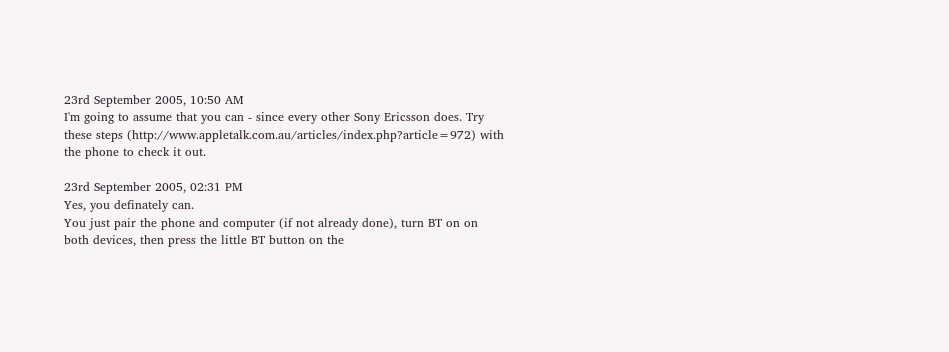23rd September 2005, 10:50 AM
I'm going to assume that you can - since every other Sony Ericsson does. Try these steps (http://www.appletalk.com.au/articles/index.php?article=972) with the phone to check it out.

23rd September 2005, 02:31 PM
Yes, you definately can.
You just pair the phone and computer (if not already done), turn BT on on both devices, then press the little BT button on the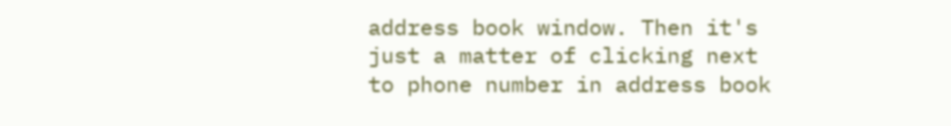address book window. Then it's just a matter of clicking next to phone number in address book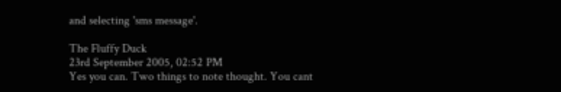and selecting 'sms message'.

The Fluffy Duck
23rd September 2005, 02:52 PM
Yes you can. Two things to note thought. You cant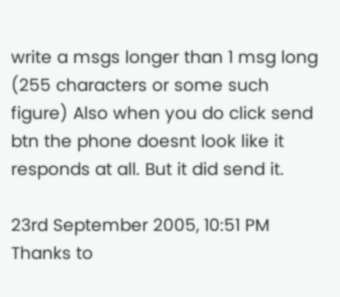write a msgs longer than 1 msg long (255 characters or some such figure) Also when you do click send btn the phone doesnt look like it responds at all. But it did send it.

23rd September 2005, 10:51 PM
Thanks to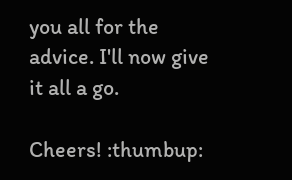you all for the advice. I'll now give it all a go.

Cheers! :thumbup: